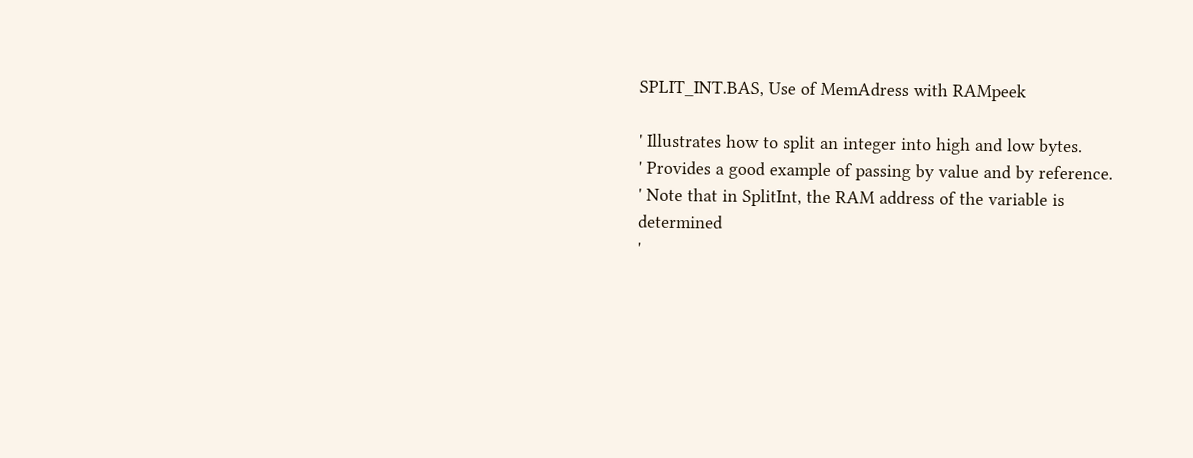SPLIT_INT.BAS, Use of MemAdress with RAMpeek

' Illustrates how to split an integer into high and low bytes.
' Provides a good example of passing by value and by reference.
' Note that in SplitInt, the RAM address of the variable is determined
'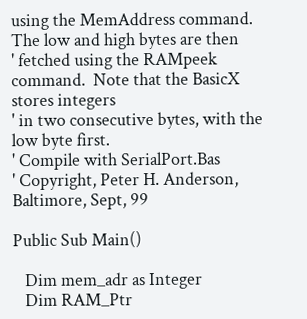using the MemAddress command.  The low and high bytes are then
' fetched using the RAMpeek command.  Note that the BasicX stores integers
' in two consecutive bytes, with the low byte first.
' Compile with SerialPort.Bas
' Copyright, Peter H. Anderson, Baltimore, Sept, 99

Public Sub Main()

   Dim mem_adr as Integer
   Dim RAM_Ptr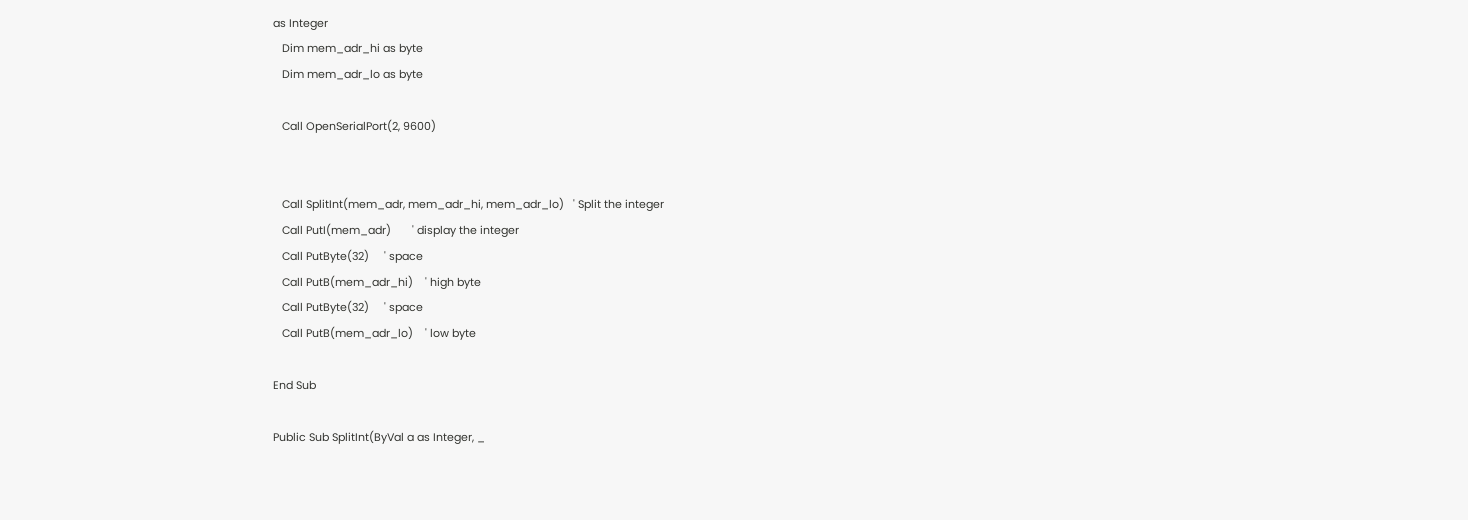as Integer
   Dim mem_adr_hi as byte
   Dim mem_adr_lo as byte

   Call OpenSerialPort(2, 9600)


   Call SplitInt(mem_adr, mem_adr_hi, mem_adr_lo)   ' Split the integer
   Call PutI(mem_adr)       ' display the integer
   Call PutByte(32)     ' space
   Call PutB(mem_adr_hi)    ' high byte
   Call PutByte(32)     ' space
   Call PutB(mem_adr_lo)    ' low byte

End Sub

Public Sub SplitInt(ByVal a as Integer, _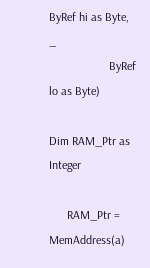ByRef hi as Byte, _
                    ByRef lo as Byte)

Dim RAM_Ptr as Integer

      RAM_Ptr = MemAddress(a)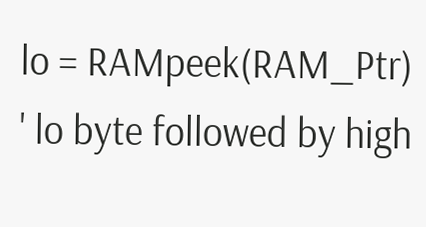lo = RAMpeek(RAM_Ptr)     ' lo byte followed by high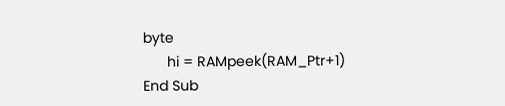byte
      hi = RAMpeek(RAM_Ptr+1)
End Sub